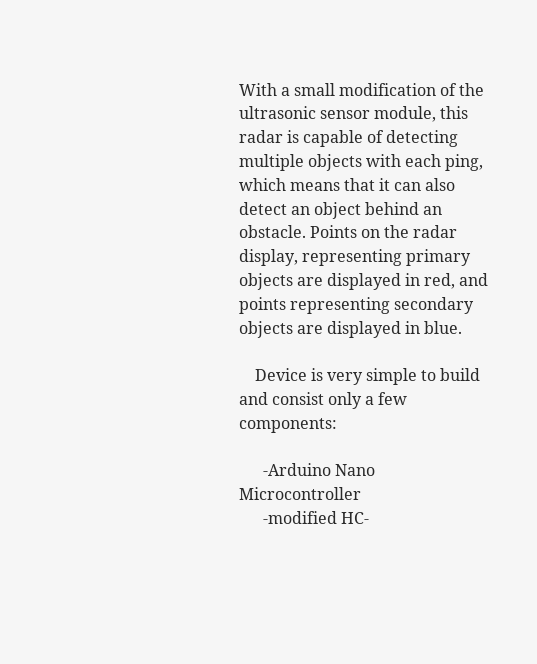With a small modification of the ultrasonic sensor module, this radar is capable of detecting multiple objects with each ping, which means that it can also detect an object behind an obstacle. Points on the radar display, representing primary objects are displayed in red, and points representing secondary objects are displayed in blue.

    Device is very simple to build and consist only a few components:

      -Arduino Nano Microcontroller
      -modified HC-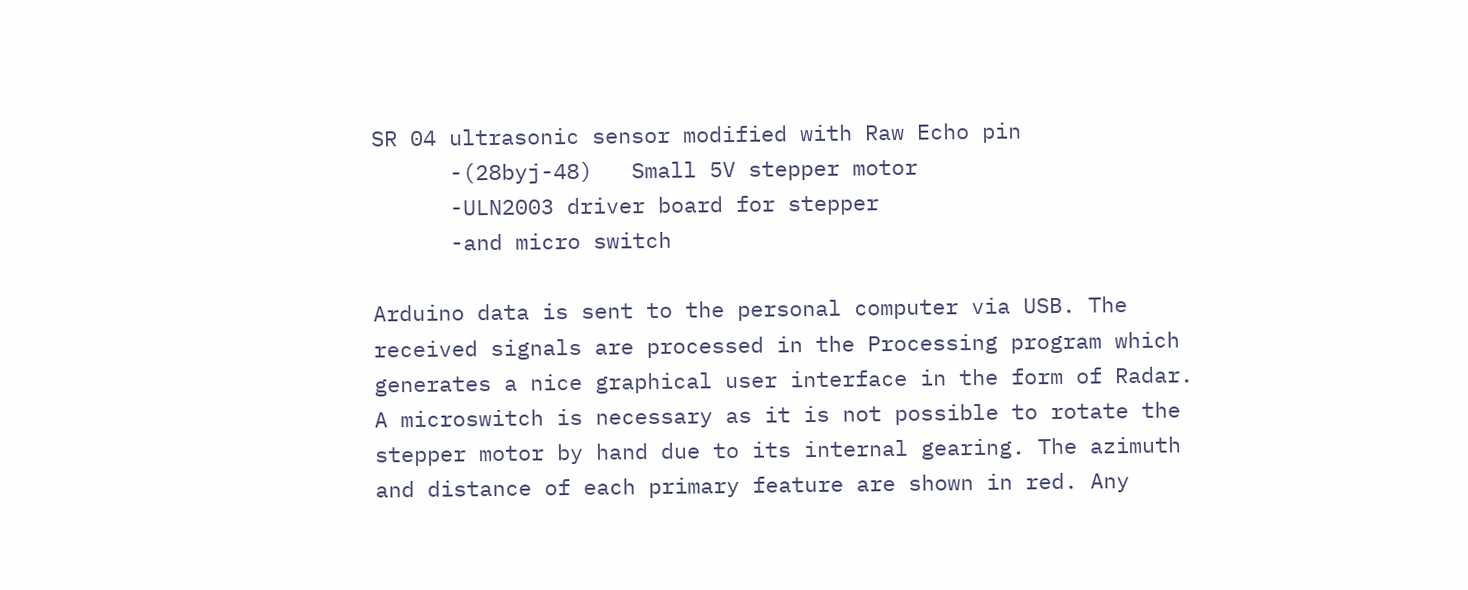SR 04 ultrasonic sensor modified with Raw Echo pin
      -(28byj-48)   Small 5V stepper motor
      -ULN2003 driver board for stepper
      -and micro switch

Arduino data is sent to the personal computer via USB. The received signals are processed in the Processing program which generates a nice graphical user interface in the form of Radar. A microswitch is necessary as it is not possible to rotate the stepper motor by hand due to its internal gearing. The azimuth and distance of each primary feature are shown in red. Any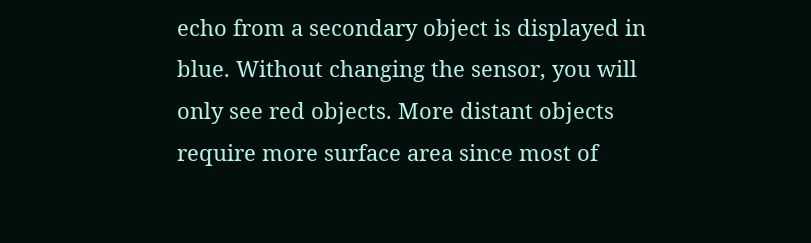echo from a secondary object is displayed in blue. Without changing the sensor, you will only see red objects. More distant objects require more surface area since most of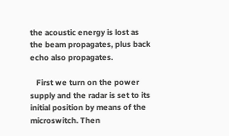the acoustic energy is lost as the beam propagates, plus back echo also propagates.

   First we turn on the power supply and the radar is set to its initial position by means of the microswitch. Then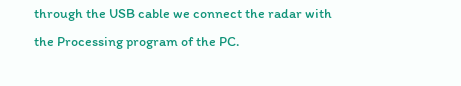through the USB cable we connect the radar with the Processing program of the PC.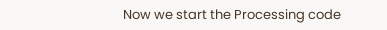Now we start the Processing code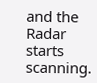and the Radar starts scanning.